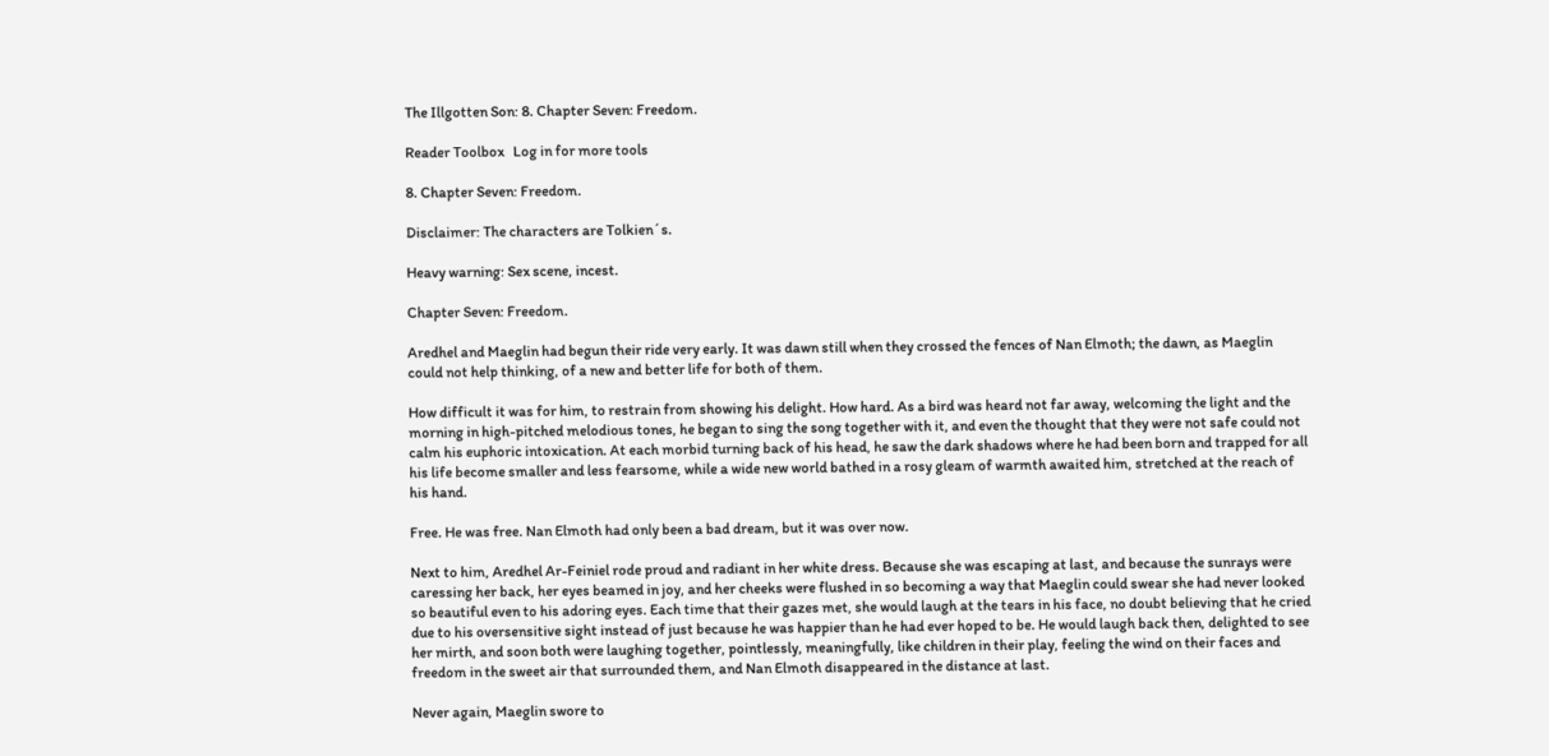The Illgotten Son: 8. Chapter Seven: Freedom.

Reader Toolbox   Log in for more tools

8. Chapter Seven: Freedom.

Disclaimer: The characters are Tolkien´s.

Heavy warning: Sex scene, incest.

Chapter Seven: Freedom.

Aredhel and Maeglin had begun their ride very early. It was dawn still when they crossed the fences of Nan Elmoth; the dawn, as Maeglin could not help thinking, of a new and better life for both of them.

How difficult it was for him, to restrain from showing his delight. How hard. As a bird was heard not far away, welcoming the light and the morning in high-pitched melodious tones, he began to sing the song together with it, and even the thought that they were not safe could not calm his euphoric intoxication. At each morbid turning back of his head, he saw the dark shadows where he had been born and trapped for all his life become smaller and less fearsome, while a wide new world bathed in a rosy gleam of warmth awaited him, stretched at the reach of his hand.

Free. He was free. Nan Elmoth had only been a bad dream, but it was over now.

Next to him, Aredhel Ar-Feiniel rode proud and radiant in her white dress. Because she was escaping at last, and because the sunrays were caressing her back, her eyes beamed in joy, and her cheeks were flushed in so becoming a way that Maeglin could swear she had never looked so beautiful even to his adoring eyes. Each time that their gazes met, she would laugh at the tears in his face, no doubt believing that he cried due to his oversensitive sight instead of just because he was happier than he had ever hoped to be. He would laugh back then, delighted to see her mirth, and soon both were laughing together, pointlessly, meaningfully, like children in their play, feeling the wind on their faces and freedom in the sweet air that surrounded them, and Nan Elmoth disappeared in the distance at last.

Never again, Maeglin swore to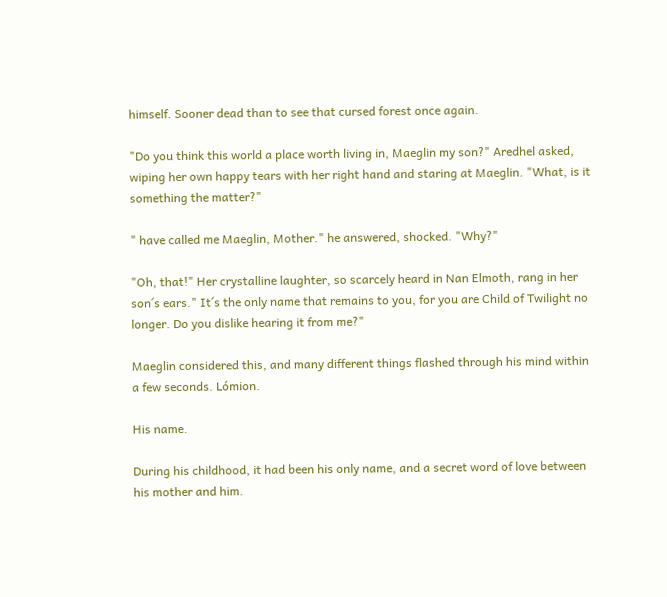himself. Sooner dead than to see that cursed forest once again.

"Do you think this world a place worth living in, Maeglin my son?" Aredhel asked, wiping her own happy tears with her right hand and staring at Maeglin. "What, is it something the matter?"

" have called me Maeglin, Mother." he answered, shocked. "Why?"

"Oh, that!" Her crystalline laughter, so scarcely heard in Nan Elmoth, rang in her son´s ears." It´s the only name that remains to you, for you are Child of Twilight no longer. Do you dislike hearing it from me?"

Maeglin considered this, and many different things flashed through his mind within a few seconds. Lómion.

His name.

During his childhood, it had been his only name, and a secret word of love between his mother and him.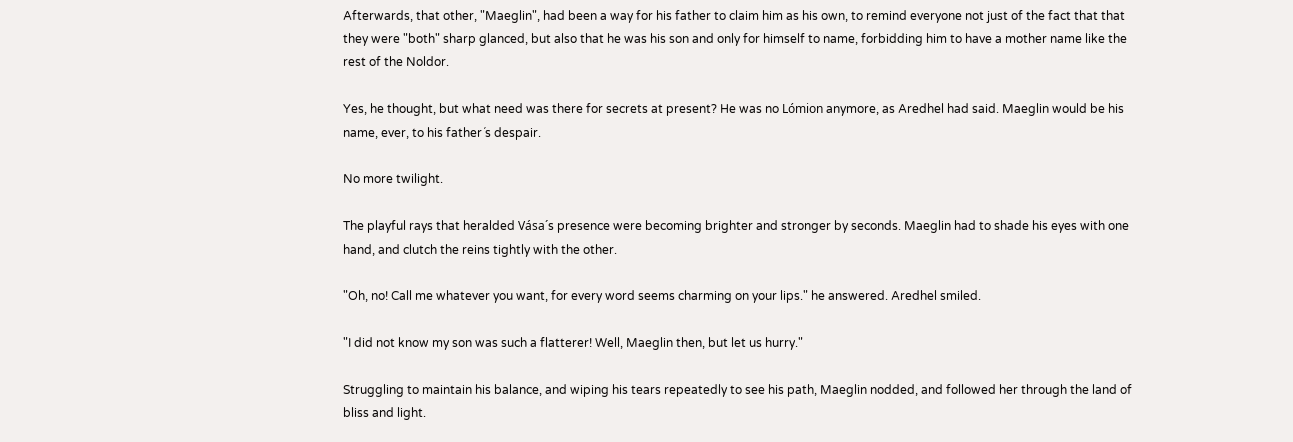Afterwards, that other, "Maeglin", had been a way for his father to claim him as his own, to remind everyone not just of the fact that that they were "both" sharp glanced, but also that he was his son and only for himself to name, forbidding him to have a mother name like the rest of the Noldor.

Yes, he thought, but what need was there for secrets at present? He was no Lómion anymore, as Aredhel had said. Maeglin would be his name, ever, to his father´s despair.

No more twilight.

The playful rays that heralded Vása´s presence were becoming brighter and stronger by seconds. Maeglin had to shade his eyes with one hand, and clutch the reins tightly with the other.

"Oh, no! Call me whatever you want, for every word seems charming on your lips." he answered. Aredhel smiled.

"I did not know my son was such a flatterer! Well, Maeglin then, but let us hurry."

Struggling to maintain his balance, and wiping his tears repeatedly to see his path, Maeglin nodded, and followed her through the land of bliss and light.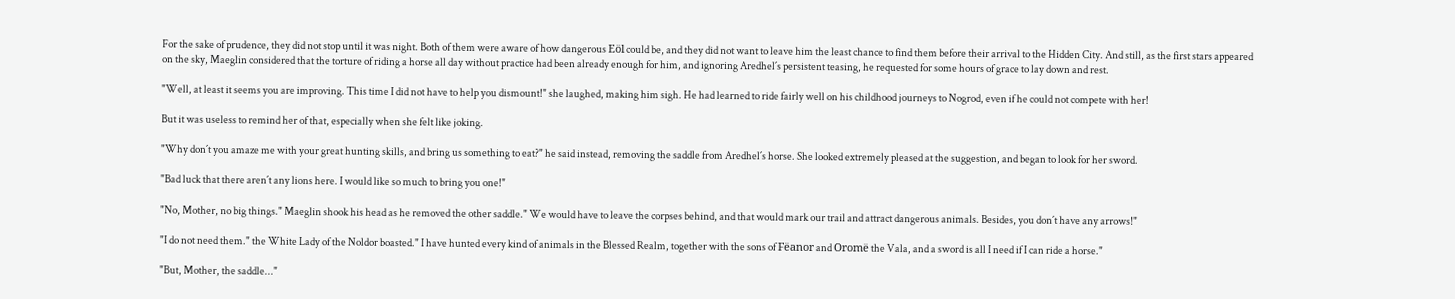For the sake of prudence, they did not stop until it was night. Both of them were aware of how dangerous Eöl could be, and they did not want to leave him the least chance to find them before their arrival to the Hidden City. And still, as the first stars appeared on the sky, Maeglin considered that the torture of riding a horse all day without practice had been already enough for him, and ignoring Aredhel´s persistent teasing, he requested for some hours of grace to lay down and rest.

"Well, at least it seems you are improving. This time I did not have to help you dismount!" she laughed, making him sigh. He had learned to ride fairly well on his childhood journeys to Nogrod, even if he could not compete with her!

But it was useless to remind her of that, especially when she felt like joking.

"Why don´t you amaze me with your great hunting skills, and bring us something to eat?" he said instead, removing the saddle from Aredhel´s horse. She looked extremely pleased at the suggestion, and began to look for her sword.

"Bad luck that there aren´t any lions here. I would like so much to bring you one!"

"No, Mother, no big things." Maeglin shook his head as he removed the other saddle." We would have to leave the corpses behind, and that would mark our trail and attract dangerous animals. Besides, you don´t have any arrows!"

"I do not need them." the White Lady of the Noldor boasted." I have hunted every kind of animals in the Blessed Realm, together with the sons of Fëanor and Oromë the Vala, and a sword is all I need if I can ride a horse."

"But, Mother, the saddle..."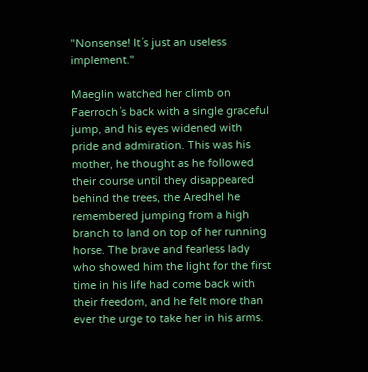"Nonsense! It´s just an useless implement."

Maeglin watched her climb on Faerroch´s back with a single graceful jump, and his eyes widened with pride and admiration. This was his mother, he thought as he followed their course until they disappeared behind the trees, the Aredhel he remembered jumping from a high branch to land on top of her running horse. The brave and fearless lady who showed him the light for the first time in his life had come back with their freedom, and he felt more than ever the urge to take her in his arms.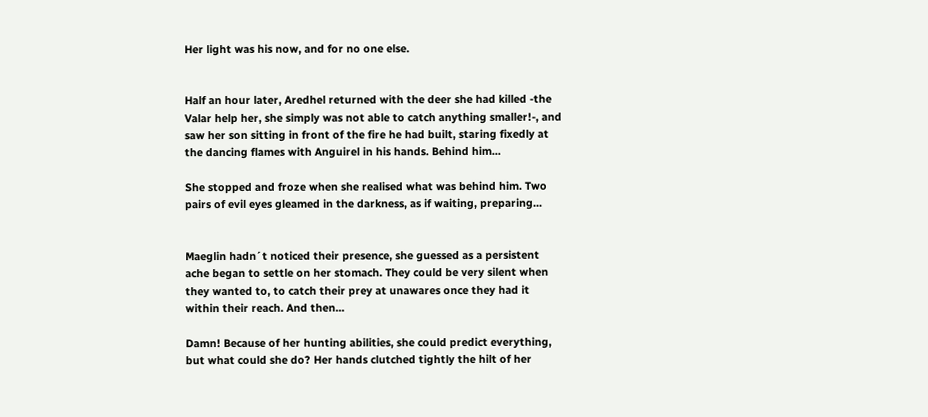Her light was his now, and for no one else.


Half an hour later, Aredhel returned with the deer she had killed -the Valar help her, she simply was not able to catch anything smaller!-, and saw her son sitting in front of the fire he had built, staring fixedly at the dancing flames with Anguirel in his hands. Behind him...

She stopped and froze when she realised what was behind him. Two pairs of evil eyes gleamed in the darkness, as if waiting, preparing...


Maeglin hadn´t noticed their presence, she guessed as a persistent ache began to settle on her stomach. They could be very silent when they wanted to, to catch their prey at unawares once they had it within their reach. And then...

Damn! Because of her hunting abilities, she could predict everything, but what could she do? Her hands clutched tightly the hilt of her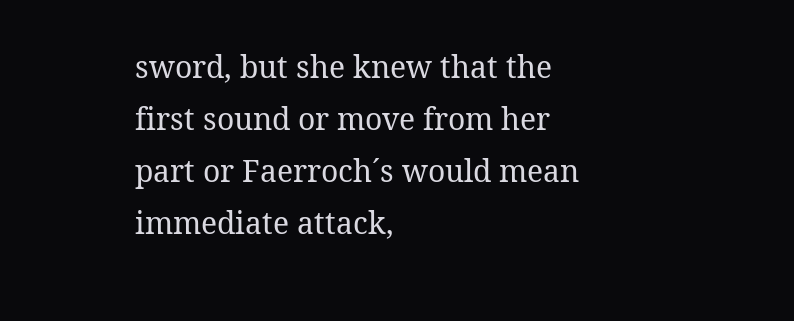sword, but she knew that the first sound or move from her part or Faerroch´s would mean immediate attack,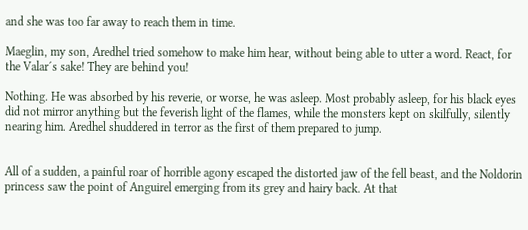and she was too far away to reach them in time.

Maeglin, my son, Aredhel tried somehow to make him hear, without being able to utter a word. React, for the Valar´s sake! They are behind you!

Nothing. He was absorbed by his reverie, or worse, he was asleep. Most probably asleep, for his black eyes did not mirror anything but the feverish light of the flames, while the monsters kept on skilfully, silently nearing him. Aredhel shuddered in terror as the first of them prepared to jump.


All of a sudden, a painful roar of horrible agony escaped the distorted jaw of the fell beast, and the Noldorin princess saw the point of Anguirel emerging from its grey and hairy back. At that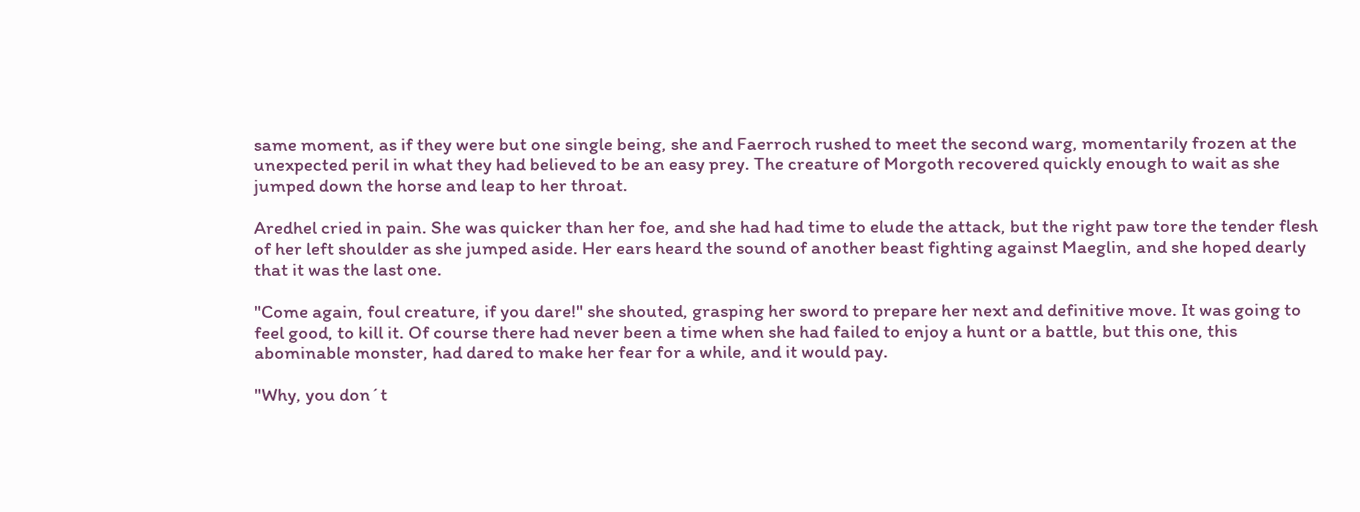same moment, as if they were but one single being, she and Faerroch rushed to meet the second warg, momentarily frozen at the unexpected peril in what they had believed to be an easy prey. The creature of Morgoth recovered quickly enough to wait as she jumped down the horse and leap to her throat.

Aredhel cried in pain. She was quicker than her foe, and she had had time to elude the attack, but the right paw tore the tender flesh of her left shoulder as she jumped aside. Her ears heard the sound of another beast fighting against Maeglin, and she hoped dearly that it was the last one.

"Come again, foul creature, if you dare!" she shouted, grasping her sword to prepare her next and definitive move. It was going to feel good, to kill it. Of course there had never been a time when she had failed to enjoy a hunt or a battle, but this one, this abominable monster, had dared to make her fear for a while, and it would pay.

"Why, you don´t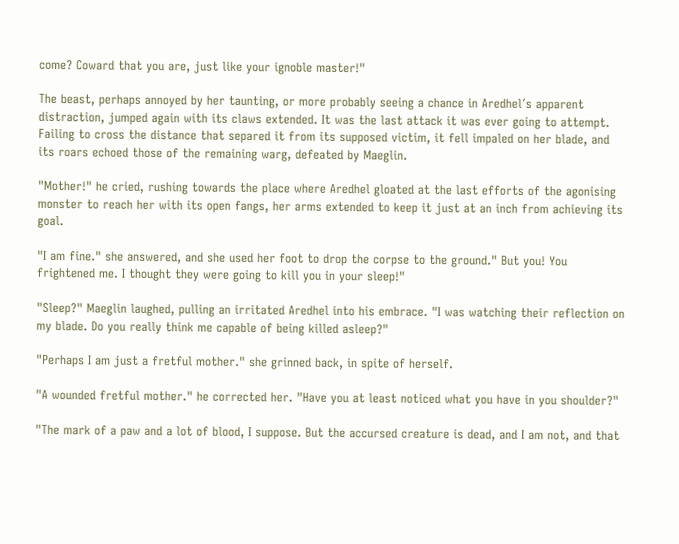come? Coward that you are, just like your ignoble master!"

The beast, perhaps annoyed by her taunting, or more probably seeing a chance in Aredhel´s apparent distraction, jumped again with its claws extended. It was the last attack it was ever going to attempt. Failing to cross the distance that separed it from its supposed victim, it fell impaled on her blade, and its roars echoed those of the remaining warg, defeated by Maeglin.

"Mother!" he cried, rushing towards the place where Aredhel gloated at the last efforts of the agonising monster to reach her with its open fangs, her arms extended to keep it just at an inch from achieving its goal.

"I am fine." she answered, and she used her foot to drop the corpse to the ground." But you! You frightened me. I thought they were going to kill you in your sleep!"

"Sleep?" Maeglin laughed, pulling an irritated Aredhel into his embrace. "I was watching their reflection on my blade. Do you really think me capable of being killed asleep?"

"Perhaps I am just a fretful mother." she grinned back, in spite of herself.

"A wounded fretful mother." he corrected her. "Have you at least noticed what you have in you shoulder?"

"The mark of a paw and a lot of blood, I suppose. But the accursed creature is dead, and I am not, and that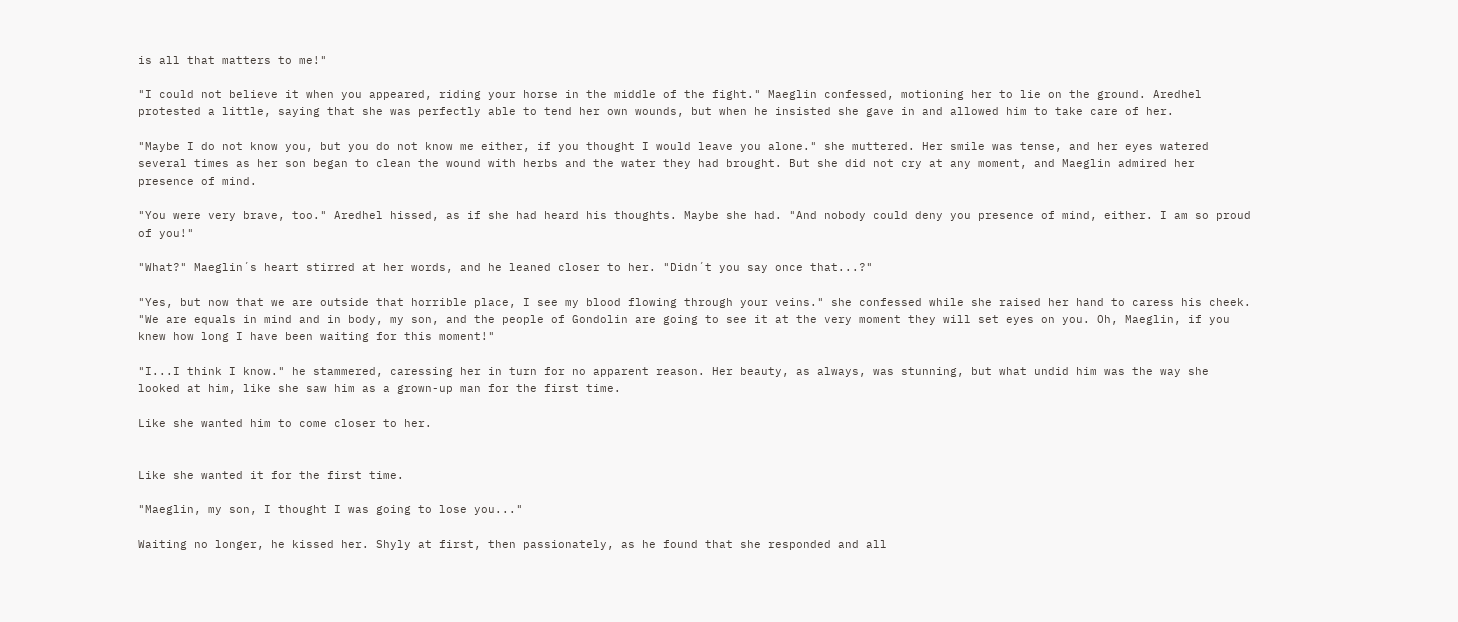is all that matters to me!"

"I could not believe it when you appeared, riding your horse in the middle of the fight." Maeglin confessed, motioning her to lie on the ground. Aredhel protested a little, saying that she was perfectly able to tend her own wounds, but when he insisted she gave in and allowed him to take care of her.

"Maybe I do not know you, but you do not know me either, if you thought I would leave you alone." she muttered. Her smile was tense, and her eyes watered several times as her son began to clean the wound with herbs and the water they had brought. But she did not cry at any moment, and Maeglin admired her presence of mind.

"You were very brave, too." Aredhel hissed, as if she had heard his thoughts. Maybe she had. "And nobody could deny you presence of mind, either. I am so proud of you!"

"What?" Maeglin´s heart stirred at her words, and he leaned closer to her. "Didn´t you say once that...?"

"Yes, but now that we are outside that horrible place, I see my blood flowing through your veins." she confessed while she raised her hand to caress his cheek. "We are equals in mind and in body, my son, and the people of Gondolin are going to see it at the very moment they will set eyes on you. Oh, Maeglin, if you knew how long I have been waiting for this moment!"

"I...I think I know." he stammered, caressing her in turn for no apparent reason. Her beauty, as always, was stunning, but what undid him was the way she looked at him, like she saw him as a grown-up man for the first time.

Like she wanted him to come closer to her.


Like she wanted it for the first time.

"Maeglin, my son, I thought I was going to lose you..."

Waiting no longer, he kissed her. Shyly at first, then passionately, as he found that she responded and all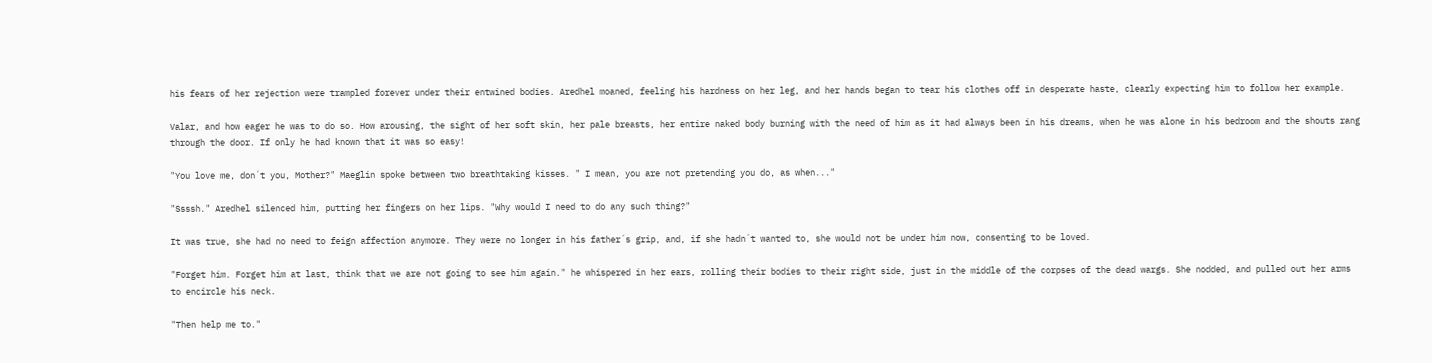his fears of her rejection were trampled forever under their entwined bodies. Aredhel moaned, feeling his hardness on her leg, and her hands began to tear his clothes off in desperate haste, clearly expecting him to follow her example.

Valar, and how eager he was to do so. How arousing, the sight of her soft skin, her pale breasts, her entire naked body burning with the need of him as it had always been in his dreams, when he was alone in his bedroom and the shouts rang through the door. If only he had known that it was so easy!

"You love me, don´t you, Mother?" Maeglin spoke between two breathtaking kisses. " I mean, you are not pretending you do, as when..."

"Ssssh." Aredhel silenced him, putting her fingers on her lips. "Why would I need to do any such thing?"

It was true, she had no need to feign affection anymore. They were no longer in his father´s grip, and, if she hadn´t wanted to, she would not be under him now, consenting to be loved.

"Forget him. Forget him at last, think that we are not going to see him again." he whispered in her ears, rolling their bodies to their right side, just in the middle of the corpses of the dead wargs. She nodded, and pulled out her arms to encircle his neck.

"Then help me to."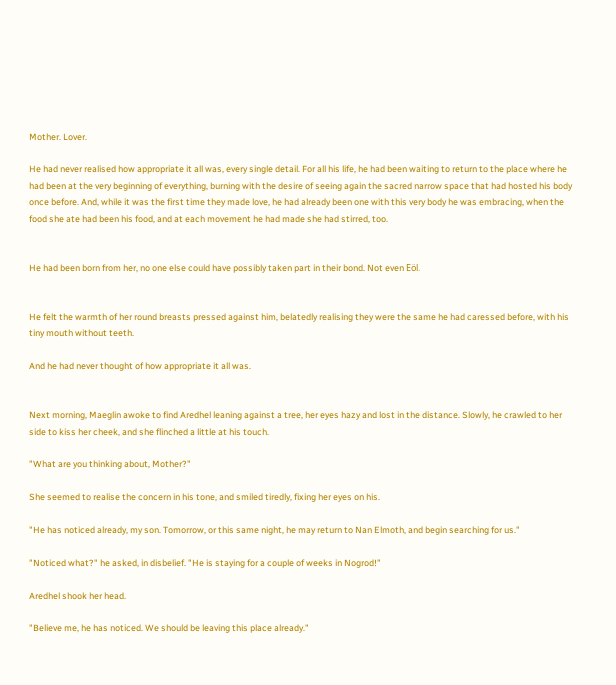Mother. Lover.

He had never realised how appropriate it all was, every single detail. For all his life, he had been waiting to return to the place where he had been at the very beginning of everything, burning with the desire of seeing again the sacred narrow space that had hosted his body once before. And, while it was the first time they made love, he had already been one with this very body he was embracing, when the food she ate had been his food, and at each movement he had made she had stirred, too.


He had been born from her, no one else could have possibly taken part in their bond. Not even Eöl.


He felt the warmth of her round breasts pressed against him, belatedly realising they were the same he had caressed before, with his tiny mouth without teeth.

And he had never thought of how appropriate it all was.


Next morning, Maeglin awoke to find Aredhel leaning against a tree, her eyes hazy and lost in the distance. Slowly, he crawled to her side to kiss her cheek, and she flinched a little at his touch.

"What are you thinking about, Mother?"

She seemed to realise the concern in his tone, and smiled tiredly, fixing her eyes on his.

"He has noticed already, my son. Tomorrow, or this same night, he may return to Nan Elmoth, and begin searching for us."

"Noticed what?" he asked, in disbelief. "He is staying for a couple of weeks in Nogrod!"

Aredhel shook her head.

"Believe me, he has noticed. We should be leaving this place already."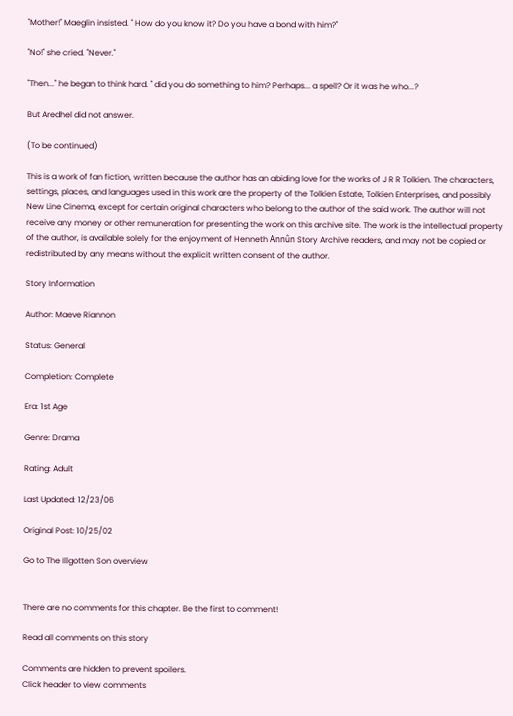"Mother!" Maeglin insisted. " How do you know it? Do you have a bond with him?"

"No!" she cried. "Never."

"Then..." he began to think hard. " did you do something to him? Perhaps... a spell? Or it was he who...?

But Aredhel did not answer.

(To be continued)

This is a work of fan fiction, written because the author has an abiding love for the works of J R R Tolkien. The characters, settings, places, and languages used in this work are the property of the Tolkien Estate, Tolkien Enterprises, and possibly New Line Cinema, except for certain original characters who belong to the author of the said work. The author will not receive any money or other remuneration for presenting the work on this archive site. The work is the intellectual property of the author, is available solely for the enjoyment of Henneth Annûn Story Archive readers, and may not be copied or redistributed by any means without the explicit written consent of the author.

Story Information

Author: Maeve Riannon

Status: General

Completion: Complete

Era: 1st Age

Genre: Drama

Rating: Adult

Last Updated: 12/23/06

Original Post: 10/25/02

Go to The Illgotten Son overview


There are no comments for this chapter. Be the first to comment!

Read all comments on this story

Comments are hidden to prevent spoilers.
Click header to view comments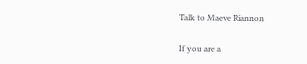Talk to Maeve Riannon

If you are a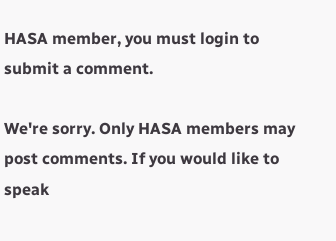HASA member, you must login to submit a comment.

We're sorry. Only HASA members may post comments. If you would like to speak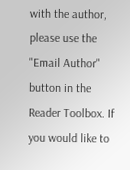with the author, please use the "Email Author" button in the Reader Toolbox. If you would like to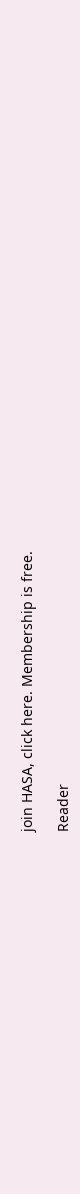join HASA, click here. Membership is free.

Reader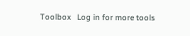Toolbox   Log in for more tools